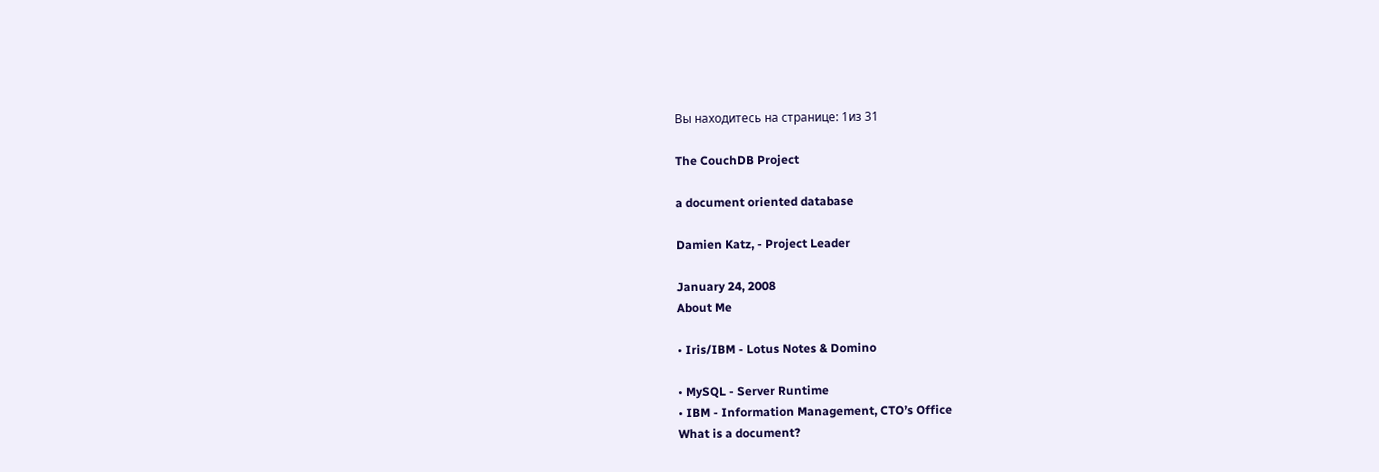Вы находитесь на странице: 1из 31

The CouchDB Project

a document oriented database

Damien Katz, - Project Leader

January 24, 2008
About Me

• Iris/IBM - Lotus Notes & Domino

• MySQL - Server Runtime
• IBM - Information Management, CTO’s Office
What is a document?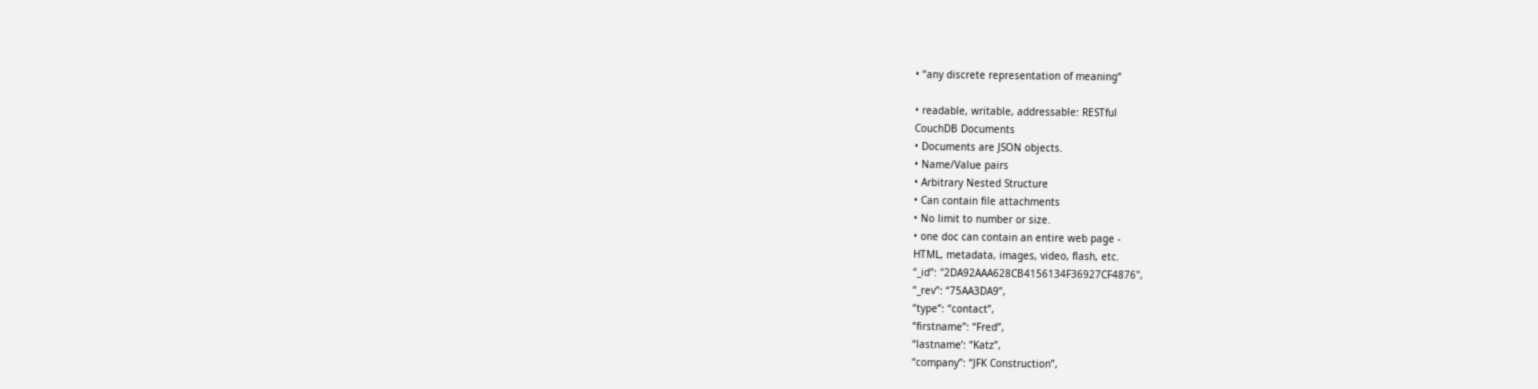• “any discrete representation of meaning“

• readable, writable, addressable: RESTful
CouchDB Documents
• Documents are JSON objects.
• Name/Value pairs
• Arbitrary Nested Structure
• Can contain file attachments
• No limit to number or size.
• one doc can contain an entire web page -
HTML, metadata, images, video, flash, etc.
“_id”: "2DA92AAA628CB4156134F36927CF4876",
“_rev”: “75AA3DA9”,
“type”: “contact”,
“firstname”: “Fred”,
“lastname’: “Katz”,
“company”: “JFK Construction”,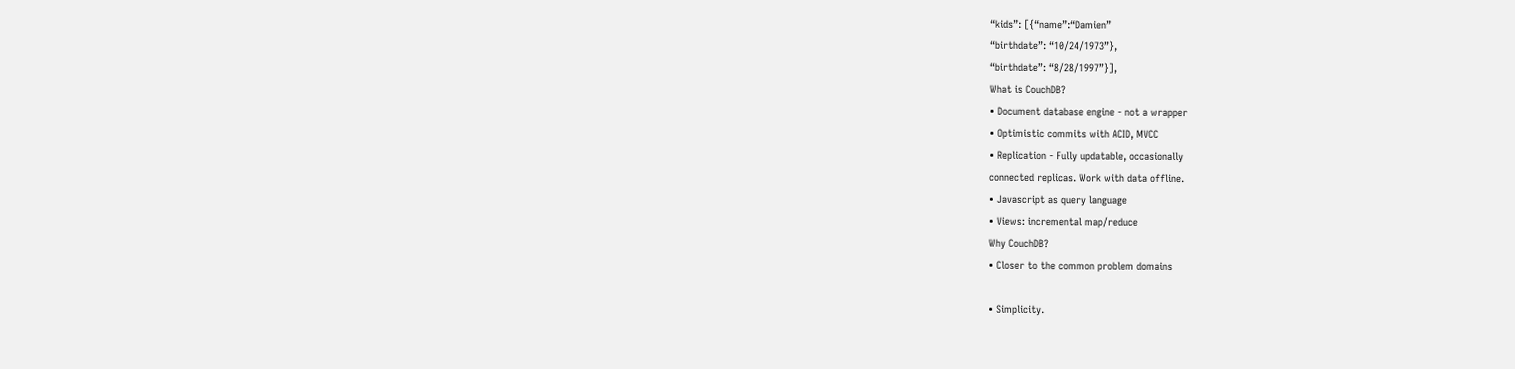“kids”: [{“name”:“Damien”
“birthdate”: “10/24/1973”},
“birthdate”: “8/28/1997”}],
What is CouchDB?
• Document database engine - not a wrapper
• Optimistic commits with ACID, MVCC
• Replication - Fully updatable, occasionally
connected replicas. Work with data offline.
• Javascript as query language
• Views: incremental map/reduce
Why CouchDB?
• Closer to the common problem domains

• Simplicity.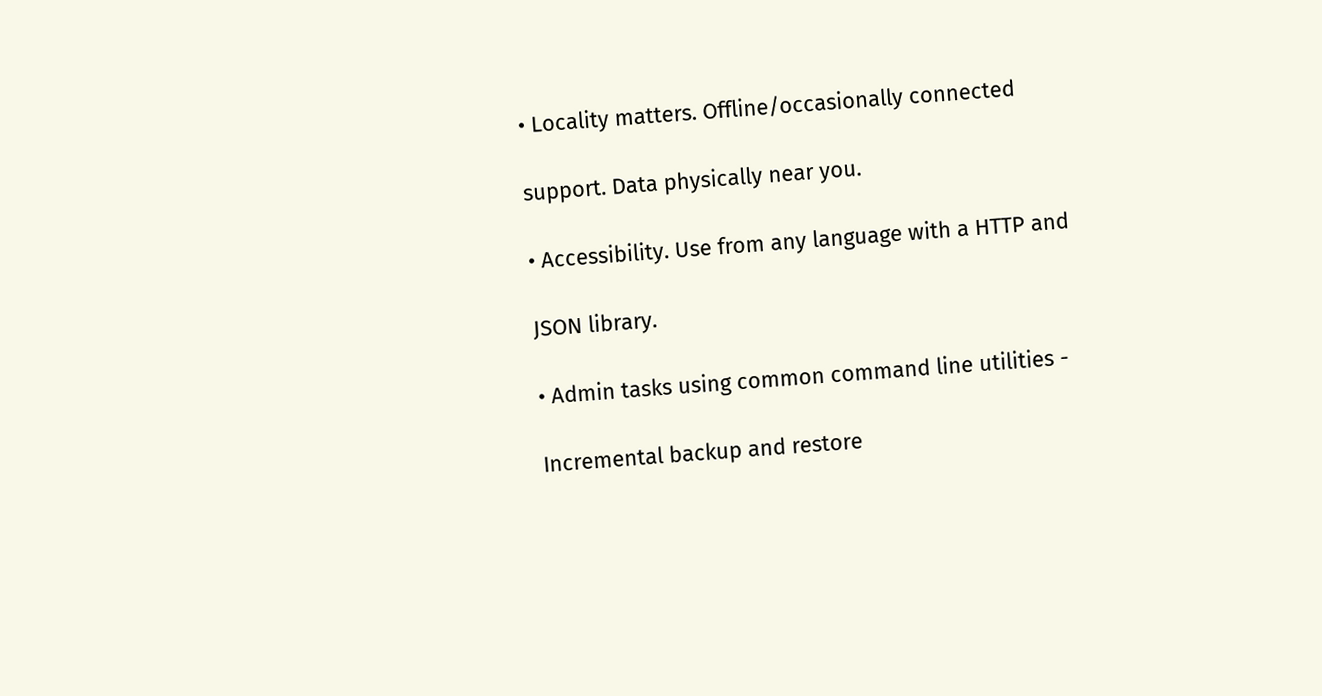• Locality matters. Offline/occasionally connected

support. Data physically near you.

• Accessibility. Use from any language with a HTTP and

JSON library.

• Admin tasks using common command line utilities -

Incremental backup and restore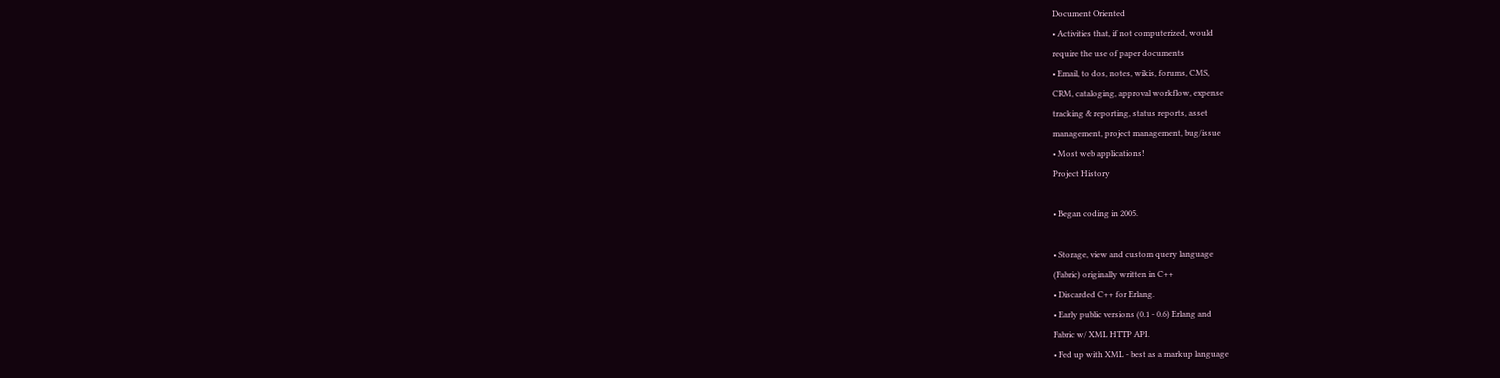Document Oriented
• Activities that, if not computerized, would
require the use of paper documents
• Email, to dos, notes, wikis, forums, CMS,
CRM, cataloging, approval workflow, expense
tracking & reporting, status reports, asset
management, project management, bug/issue
• Most web applications!
Project History

• Began coding in 2005.

• Storage, view and custom query language
(Fabric) originally written in C++
• Discarded C++ for Erlang.
• Early public versions (0.1 - 0.6) Erlang and
Fabric w/ XML HTTP API.
• Fed up with XML - best as a markup language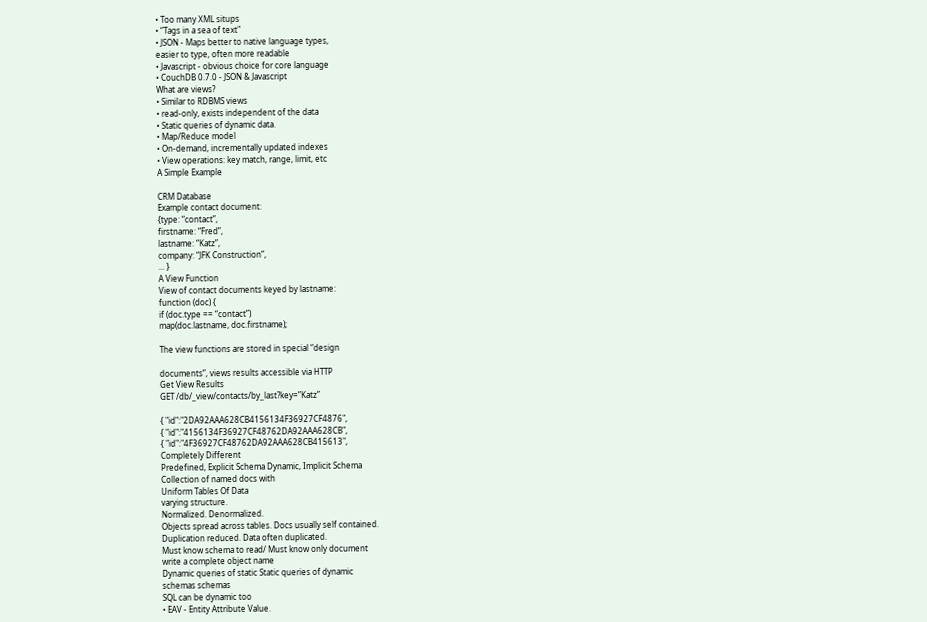• Too many XML situps
• “Tags in a sea of text"
• JSON - Maps better to native language types,
easier to type, often more readable
• Javascript - obvious choice for core language
• CouchDB 0.7.0 - JSON & Javascript
What are views?
• Similar to RDBMS views
• read-only, exists independent of the data
• Static queries of dynamic data.
• Map/Reduce model
• On-demand, incrementally updated indexes
• View operations: key match, range, limit, etc
A Simple Example

CRM Database
Example contact document:
{type: “contact”,
firstname: “Fred”,
lastname: “Katz”,
company: “JFK Construction”,
... }
A View Function
View of contact documents keyed by lastname:
function (doc) {
if (doc.type == “contact”)
map(doc.lastname, doc.firstname);

The view functions are stored in special “design

documents”, views results accessible via HTTP
Get View Results
GET /db/_view/contacts/by_last?key=”Katz”

{ "id":"2DA92AAA628CB4156134F36927CF4876",
{ "id":"4156134F36927CF48762DA92AAA628CB",
{ "id":"4F36927CF48762DA92AAA628CB415613",
Completely Different
Predefined, Explicit Schema Dynamic, Implicit Schema
Collection of named docs with
Uniform Tables Of Data
varying structure.
Normalized. Denormalized.
Objects spread across tables. Docs usually self contained.
Duplication reduced. Data often duplicated.
Must know schema to read/ Must know only document
write a complete object name
Dynamic queries of static Static queries of dynamic
schemas schemas
SQL can be dynamic too
• EAV - Entity Attribute Value.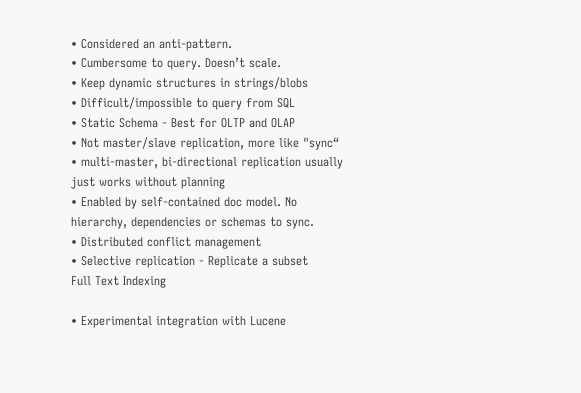• Considered an anti-pattern.
• Cumbersome to query. Doesn’t scale.
• Keep dynamic structures in strings/blobs
• Difficult/impossible to query from SQL
• Static Schema - Best for OLTP and OLAP
• Not master/slave replication, more like "sync“
• multi-master, bi-directional replication usually
just works without planning
• Enabled by self-contained doc model. No
hierarchy, dependencies or schemas to sync.
• Distributed conflict management
• Selective replication - Replicate a subset
Full Text Indexing

• Experimental integration with Lucene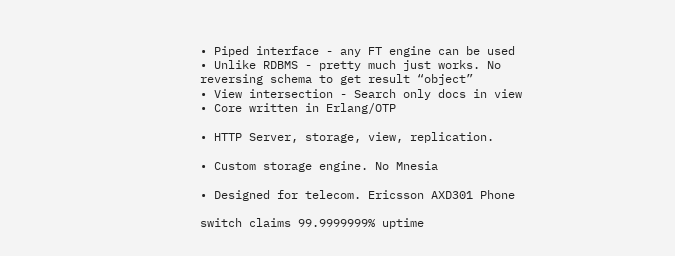• Piped interface - any FT engine can be used
• Unlike RDBMS - pretty much just works. No
reversing schema to get result “object”
• View intersection - Search only docs in view
• Core written in Erlang/OTP

• HTTP Server, storage, view, replication.

• Custom storage engine. No Mnesia

• Designed for telecom. Ericsson AXD301 Phone

switch claims 99.9999999% uptime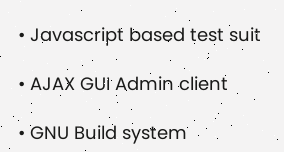• Javascript based test suit

• AJAX GUI Admin client

• GNU Build system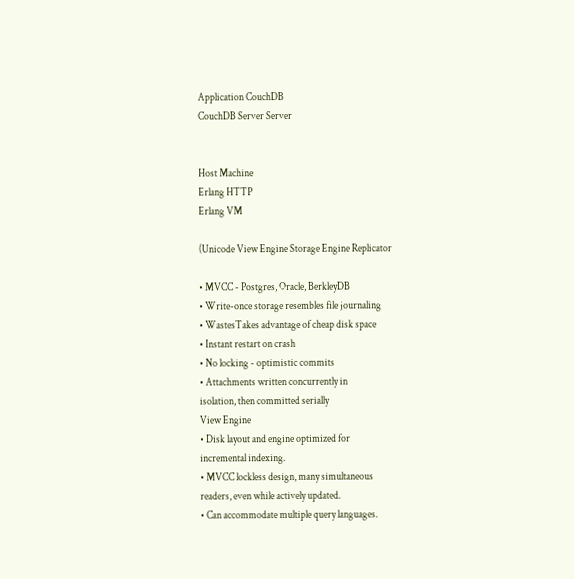Application CouchDB
CouchDB Server Server


Host Machine
Erlang HTTP
Erlang VM

(Unicode View Engine Storage Engine Replicator

• MVCC - Postgres, Oracle, BerkleyDB
• Write-once storage resembles file journaling
• WastesTakes advantage of cheap disk space
• Instant restart on crash
• No locking - optimistic commits
• Attachments written concurrently in
isolation, then committed serially
View Engine
• Disk layout and engine optimized for
incremental indexing.
• MVCC lockless design, many simultaneous
readers, even while actively updated.
• Can accommodate multiple query languages.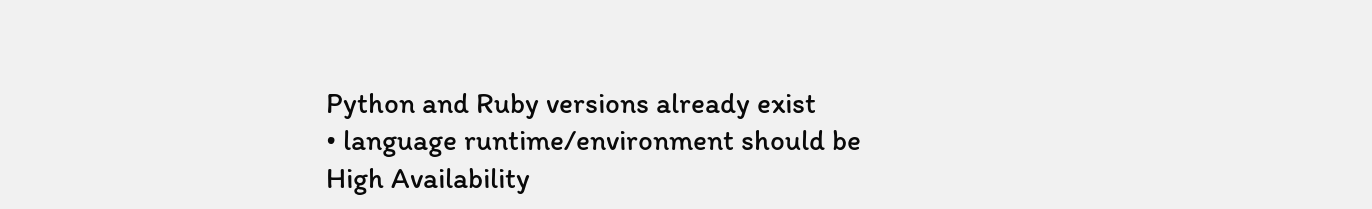Python and Ruby versions already exist
• language runtime/environment should be
High Availability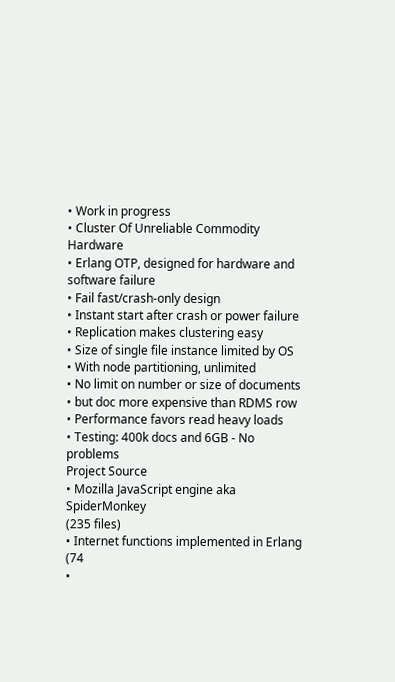• Work in progress
• Cluster Of Unreliable Commodity Hardware
• Erlang OTP, designed for hardware and
software failure
• Fail fast/crash-only design
• Instant start after crash or power failure
• Replication makes clustering easy
• Size of single file instance limited by OS
• With node partitioning, unlimited
• No limit on number or size of documents
• but doc more expensive than RDMS row
• Performance favors read heavy loads
• Testing: 400k docs and 6GB - No problems
Project Source
• Mozilla JavaScript engine aka SpiderMonkey
(235 files)
• Internet functions implemented in Erlang (74
•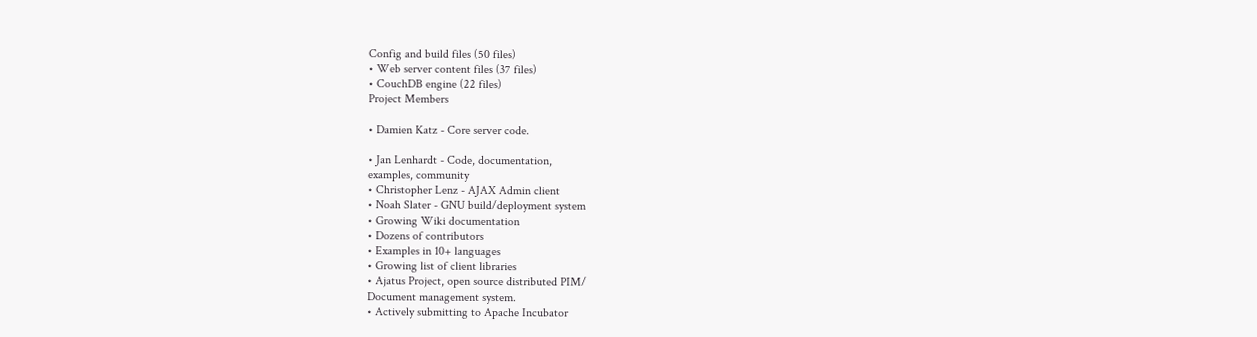Config and build files (50 files)
• Web server content files (37 files)
• CouchDB engine (22 files)
Project Members

• Damien Katz - Core server code.

• Jan Lenhardt - Code, documentation,
examples, community
• Christopher Lenz - AJAX Admin client
• Noah Slater - GNU build/deployment system
• Growing Wiki documentation
• Dozens of contributors
• Examples in 10+ languages
• Growing list of client libraries
• Ajatus Project, open source distributed PIM/
Document management system.
• Actively submitting to Apache Incubator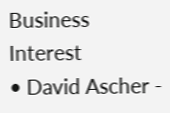Business Interest
• David Ascher -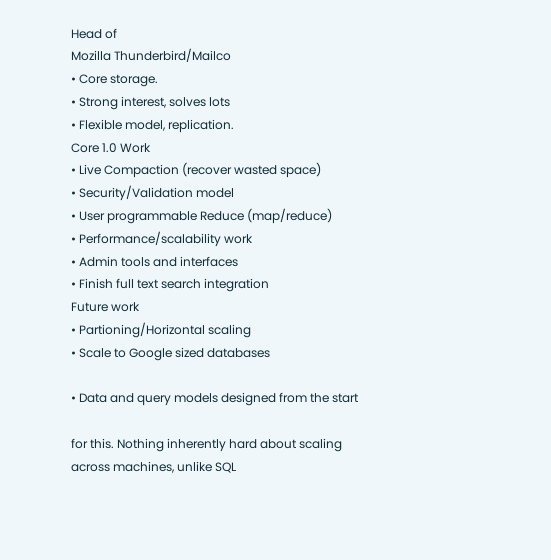Head of
Mozilla Thunderbird/Mailco
• Core storage.
• Strong interest, solves lots
• Flexible model, replication.
Core 1.0 Work
• Live Compaction (recover wasted space)
• Security/Validation model
• User programmable Reduce (map/reduce)
• Performance/scalability work
• Admin tools and interfaces
• Finish full text search integration
Future work
• Partioning/Horizontal scaling
• Scale to Google sized databases

• Data and query models designed from the start

for this. Nothing inherently hard about scaling
across machines, unlike SQL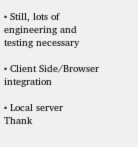• Still, lots of engineering and testing necessary

• Client Side/Browser integration

• Local server
Thank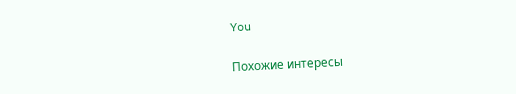You

Похожие интересы